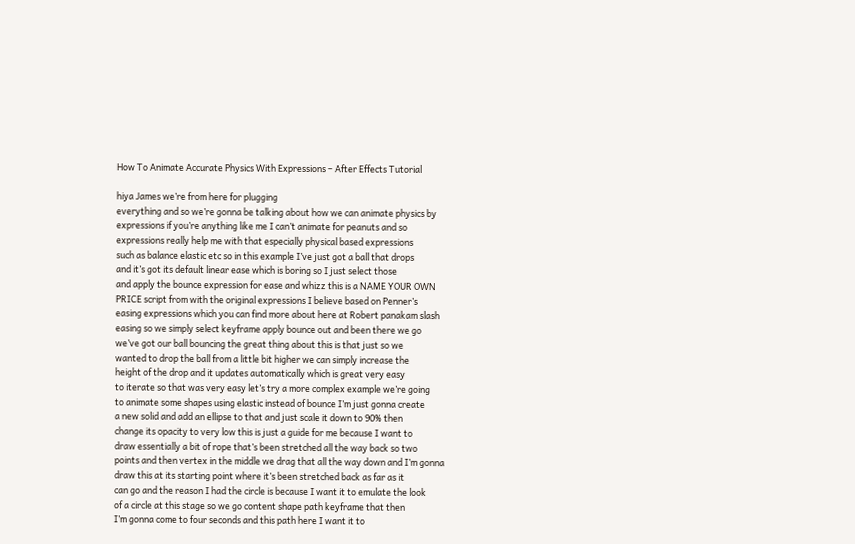How To Animate Accurate Physics With Expressions – After Effects Tutorial

hiya James we’re from here for plugging
everything and so we’re gonna be talking about how we can animate physics by
expressions if you’re anything like me I can’t animate for peanuts and so
expressions really help me with that especially physical based expressions
such as balance elastic etc so in this example I’ve just got a ball that drops
and it’s got its default linear ease which is boring so I just select those
and apply the bounce expression for ease and whizz this is a NAME YOUR OWN PRICE script from with the original expressions I believe based on Penner’s
easing expressions which you can find more about here at Robert panakam slash
easing so we simply select keyframe apply bounce out and been there we go
we’ve got our ball bouncing the great thing about this is that just so we
wanted to drop the ball from a little bit higher we can simply increase the
height of the drop and it updates automatically which is great very easy
to iterate so that was very easy let’s try a more complex example we’re going
to animate some shapes using elastic instead of bounce I’m just gonna create
a new solid and add an ellipse to that and just scale it down to 90% then
change its opacity to very low this is just a guide for me because I want to
draw essentially a bit of rope that’s been stretched all the way back so two
points and then vertex in the middle we drag that all the way down and I’m gonna
draw this at its starting point where it’s been stretched back as far as it
can go and the reason I had the circle is because I want it to emulate the look
of a circle at this stage so we go content shape path keyframe that then
I’m gonna come to four seconds and this path here I want it to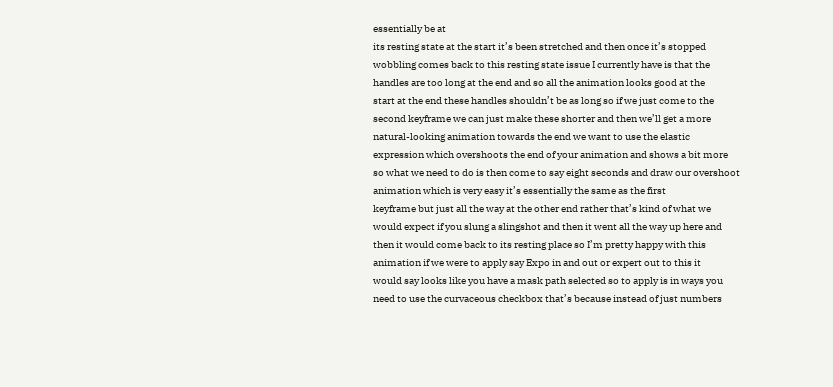essentially be at
its resting state at the start it’s been stretched and then once it’s stopped
wobbling comes back to this resting state issue I currently have is that the
handles are too long at the end and so all the animation looks good at the
start at the end these handles shouldn’t be as long so if we just come to the
second keyframe we can just make these shorter and then we’ll get a more
natural-looking animation towards the end we want to use the elastic
expression which overshoots the end of your animation and shows a bit more
so what we need to do is then come to say eight seconds and draw our overshoot
animation which is very easy it’s essentially the same as the first
keyframe but just all the way at the other end rather that’s kind of what we
would expect if you slung a slingshot and then it went all the way up here and
then it would come back to its resting place so I’m pretty happy with this
animation if we were to apply say Expo in and out or expert out to this it
would say looks like you have a mask path selected so to apply is in ways you
need to use the curvaceous checkbox that’s because instead of just numbers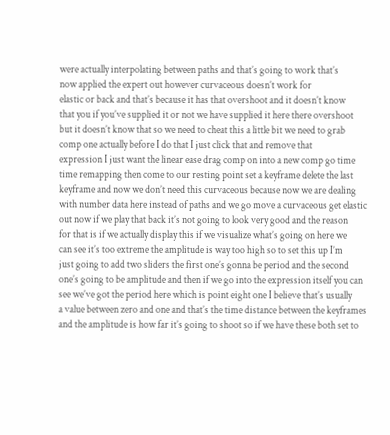were actually interpolating between paths and that’s going to work that’s
now applied the expert out however curvaceous doesn’t work for
elastic or back and that’s because it has that overshoot and it doesn’t know
that you if you’ve supplied it or not we have supplied it here there overshoot
but it doesn’t know that so we need to cheat this a little bit we need to grab
comp one actually before I do that I just click that and remove that
expression I just want the linear ease drag comp on into a new comp go time
time remapping then come to our resting point set a keyframe delete the last
keyframe and now we don’t need this curvaceous because now we are dealing
with number data here instead of paths and we go move a curvaceous get elastic
out now if we play that back it’s not going to look very good and the reason
for that is if we actually display this if we visualize what’s going on here we
can see it’s too extreme the amplitude is way too high so to set this up I’m
just going to add two sliders the first one’s gonna be period and the second
one’s going to be amplitude and then if we go into the expression itself you can
see we’ve got the period here which is point eight one I believe that’s usually
a value between zero and one and that’s the time distance between the keyframes
and the amplitude is how far it’s going to shoot so if we have these both set to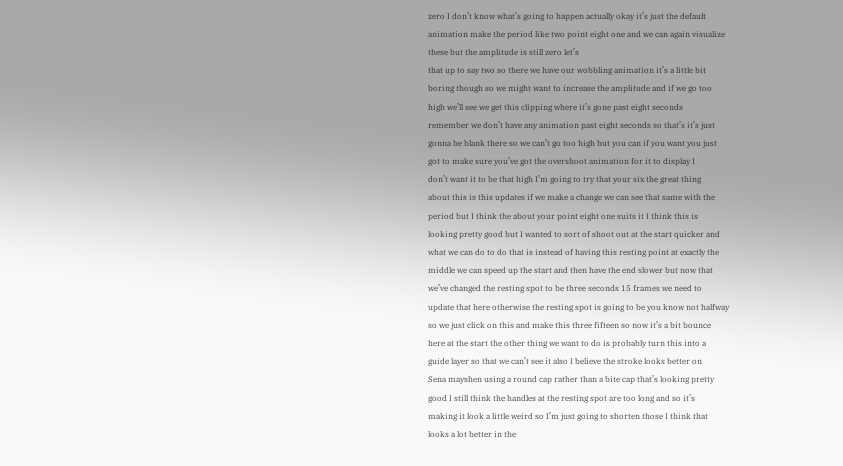zero I don’t know what’s going to happen actually okay it’s just the default
animation make the period like two point eight one and we can again visualize
these but the amplitude is still zero let’s
that up to say two so there we have our wobbling animation it’s a little bit
boring though so we might want to increase the amplitude and if we go too
high we’ll see we get this clipping where it’s gone past eight seconds
remember we don’t have any animation past eight seconds so that’s it’s just
gonna be blank there so we can’t go too high but you can if you want you just
got to make sure you’ve got the overshoot animation for it to display I
don’t want it to be that high I’m going to try that your six the great thing
about this is this updates if we make a change we can see that same with the
period but I think the about your point eight one suits it I think this is
looking pretty good but I wanted to sort of shoot out at the start quicker and
what we can do to do that is instead of having this resting point at exactly the
middle we can speed up the start and then have the end slower but now that
we’ve changed the resting spot to be three seconds 15 frames we need to
update that here otherwise the resting spot is going to be you know not halfway
so we just click on this and make this three fifteen so now it’s a bit bounce
here at the start the other thing we want to do is probably turn this into a
guide layer so that we can’t see it also I believe the stroke looks better on
Sena mayshen using a round cap rather than a bite cap that’s looking pretty
good I still think the handles at the resting spot are too long and so it’s
making it look a little weird so I’m just going to shorten those I think that
looks a lot better in the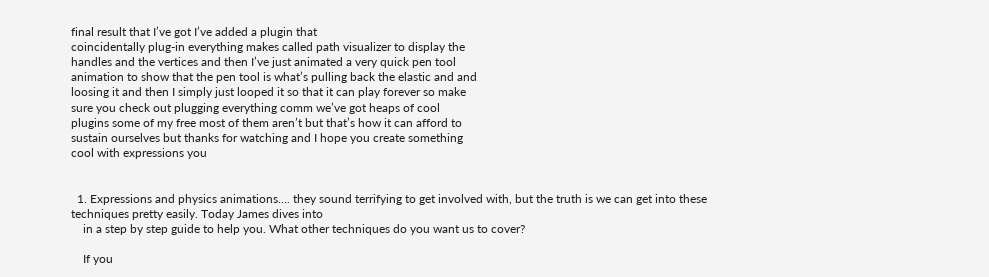final result that I’ve got I’ve added a plugin that
coincidentally plug-in everything makes called path visualizer to display the
handles and the vertices and then I’ve just animated a very quick pen tool
animation to show that the pen tool is what’s pulling back the elastic and and
loosing it and then I simply just looped it so that it can play forever so make
sure you check out plugging everything comm we’ve got heaps of cool
plugins some of my free most of them aren’t but that’s how it can afford to
sustain ourselves but thanks for watching and I hope you create something
cool with expressions you


  1. Expressions and physics animations…. they sound terrifying to get involved with, but the truth is we can get into these techniques pretty easily. Today James dives into
    in a step by step guide to help you. What other techniques do you want us to cover?

    If you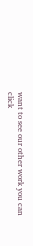want to see our other work you can click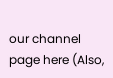our channel page here (Also,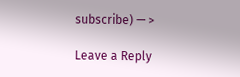subscribe) — >

Leave a Reply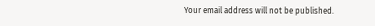Your email address will not be published.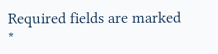Required fields are marked *